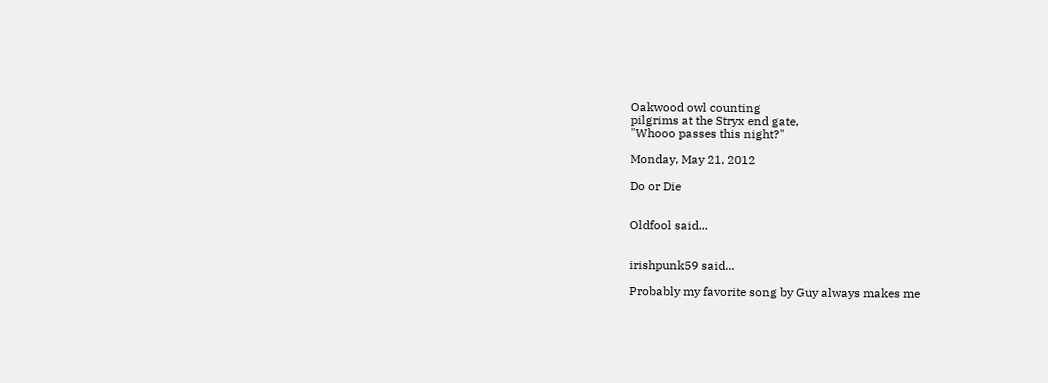Oakwood owl counting
pilgrims at the Stryx end gate,
"Whooo passes this night?"

Monday, May 21, 2012

Do or Die


Oldfool said...


irishpunk59 said...

Probably my favorite song by Guy always makes me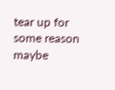tear up for some reason maybe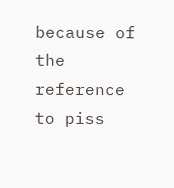because of the reference to piss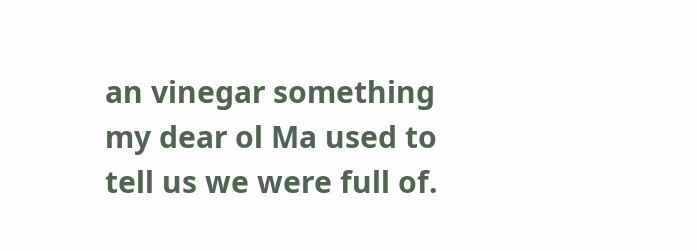an vinegar something my dear ol Ma used to tell us we were full of.